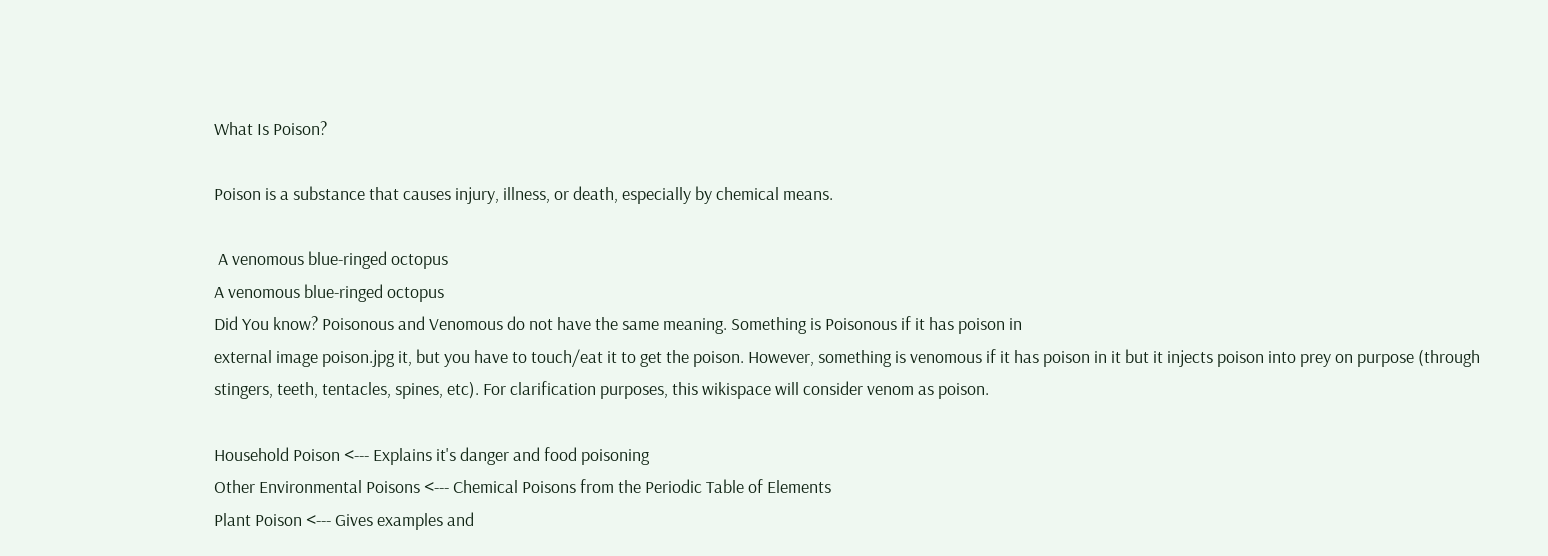What Is Poison?

Poison is a substance that causes injury, illness, or death, especially by chemical means.

 A venomous blue-ringed octopus
A venomous blue-ringed octopus
Did You know? Poisonous and Venomous do not have the same meaning. Something is Poisonous if it has poison in
external image poison.jpg it, but you have to touch/eat it to get the poison. However, something is venomous if it has poison in it but it injects poison into prey on purpose (through stingers, teeth, tentacles, spines, etc). For clarification purposes, this wikispace will consider venom as poison.

Household Poison <--- Explains it's danger and food poisoning
Other Environmental Poisons <--- Chemical Poisons from the Periodic Table of Elements
Plant Poison <--- Gives examples and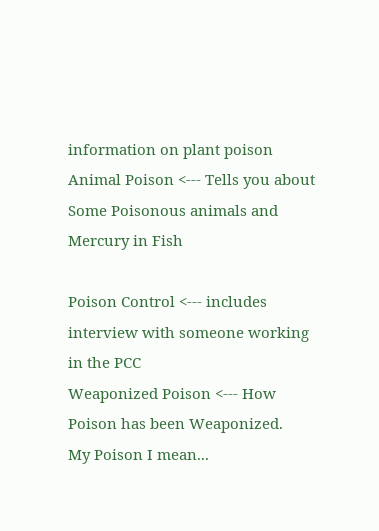information on plant poison
Animal Poison <--- Tells you about Some Poisonous animals and Mercury in Fish

Poison Control <--- includes interview with someone working in the PCC
Weaponized Poison <--- How Poison has been Weaponized.
My Poison I mean...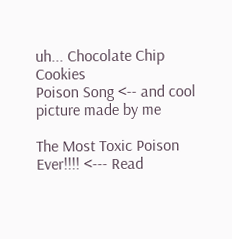uh... Chocolate Chip Cookies
Poison Song <-- and cool picture made by me

The Most Toxic Poison Ever!!!! <--- Read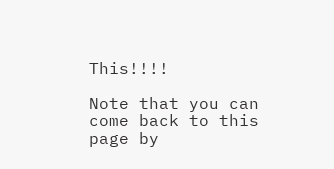This!!!!

Note that you can come back to this page by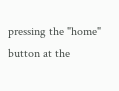pressing the "home" button at the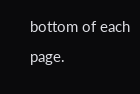bottom of each page.